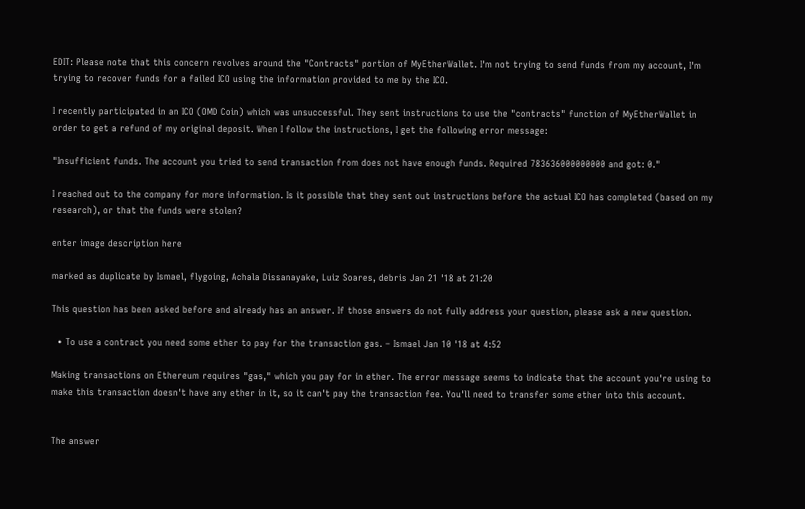EDIT: Please note that this concern revolves around the "Contracts" portion of MyEtherWallet. I'm not trying to send funds from my account, I'm trying to recover funds for a failed ICO using the information provided to me by the ICO.

I recently participated in an ICO (OMD Coin) which was unsuccessful. They sent instructions to use the "contracts" function of MyEtherWallet in order to get a refund of my original deposit. When I follow the instructions, I get the following error message:

"Insufficient funds. The account you tried to send transaction from does not have enough funds. Required 783636000000000 and got: 0."

I reached out to the company for more information. Is it possible that they sent out instructions before the actual ICO has completed (based on my research), or that the funds were stolen?

enter image description here

marked as duplicate by Ismael, flygoing, Achala Dissanayake, Luiz Soares, debris Jan 21 '18 at 21:20

This question has been asked before and already has an answer. If those answers do not fully address your question, please ask a new question.

  • To use a contract you need some ether to pay for the transaction gas. – Ismael Jan 10 '18 at 4:52

Making transactions on Ethereum requires "gas," which you pay for in ether. The error message seems to indicate that the account you're using to make this transaction doesn't have any ether in it, so it can't pay the transaction fee. You'll need to transfer some ether into this account.


The answer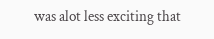was alot less exciting that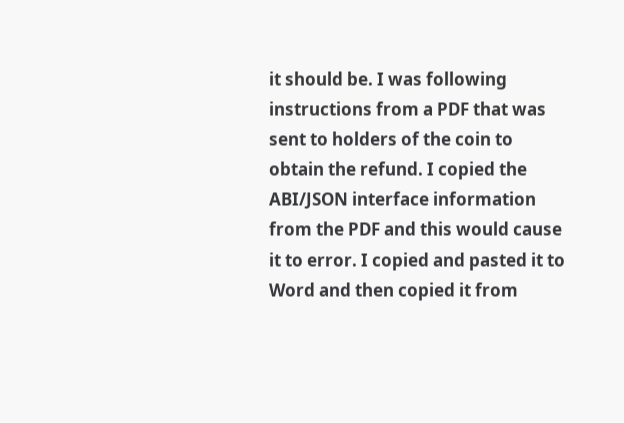it should be. I was following instructions from a PDF that was sent to holders of the coin to obtain the refund. I copied the ABI/JSON interface information from the PDF and this would cause it to error. I copied and pasted it to Word and then copied it from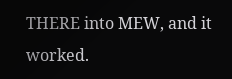THERE into MEW, and it worked.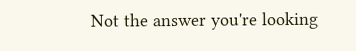Not the answer you're looking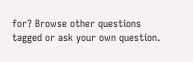for? Browse other questions tagged or ask your own question.